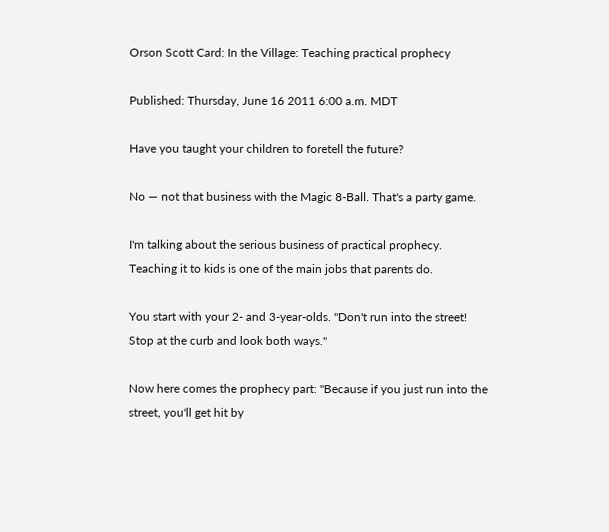Orson Scott Card: In the Village: Teaching practical prophecy

Published: Thursday, June 16 2011 6:00 a.m. MDT

Have you taught your children to foretell the future?

No — not that business with the Magic 8-Ball. That's a party game.

I'm talking about the serious business of practical prophecy. Teaching it to kids is one of the main jobs that parents do.

You start with your 2- and 3-year-olds. "Don't run into the street! Stop at the curb and look both ways."

Now here comes the prophecy part: "Because if you just run into the street, you'll get hit by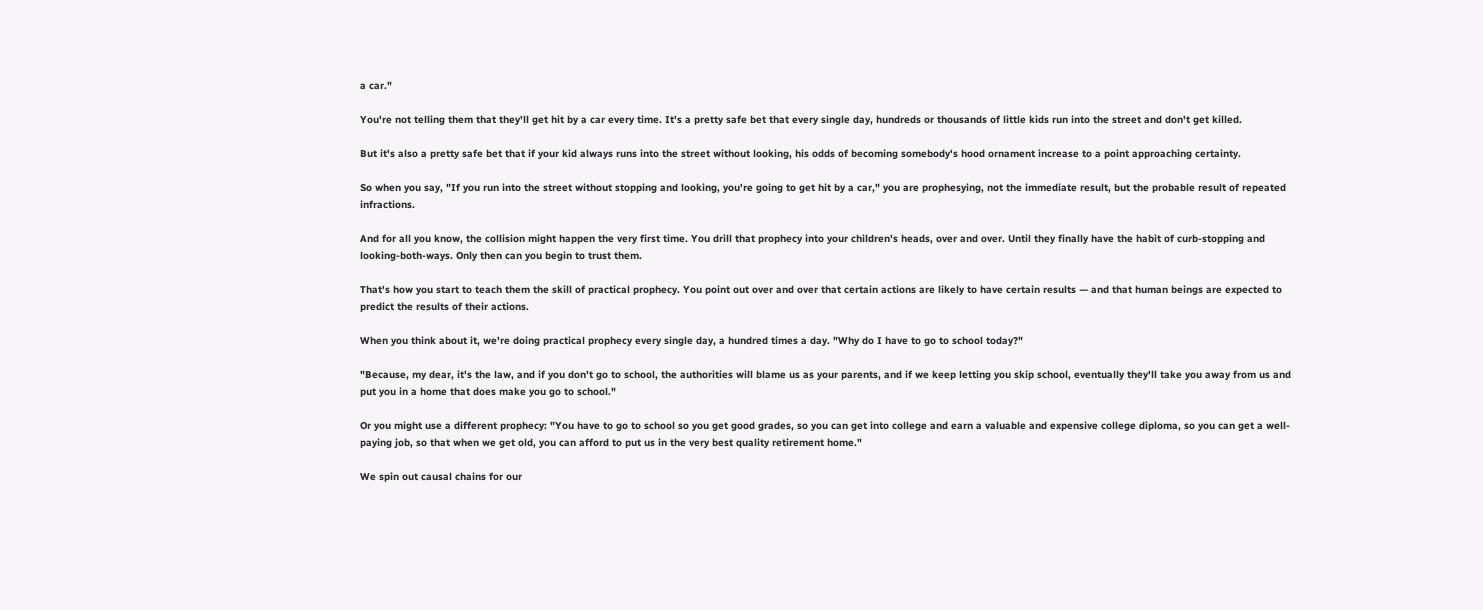a car."

You're not telling them that they'll get hit by a car every time. It's a pretty safe bet that every single day, hundreds or thousands of little kids run into the street and don't get killed.

But it's also a pretty safe bet that if your kid always runs into the street without looking, his odds of becoming somebody's hood ornament increase to a point approaching certainty.

So when you say, "If you run into the street without stopping and looking, you're going to get hit by a car," you are prophesying, not the immediate result, but the probable result of repeated infractions.

And for all you know, the collision might happen the very first time. You drill that prophecy into your children's heads, over and over. Until they finally have the habit of curb-stopping and looking-both-ways. Only then can you begin to trust them.

That's how you start to teach them the skill of practical prophecy. You point out over and over that certain actions are likely to have certain results — and that human beings are expected to predict the results of their actions.

When you think about it, we're doing practical prophecy every single day, a hundred times a day. "Why do I have to go to school today?"

"Because, my dear, it's the law, and if you don't go to school, the authorities will blame us as your parents, and if we keep letting you skip school, eventually they'll take you away from us and put you in a home that does make you go to school."

Or you might use a different prophecy: "You have to go to school so you get good grades, so you can get into college and earn a valuable and expensive college diploma, so you can get a well-paying job, so that when we get old, you can afford to put us in the very best quality retirement home."

We spin out causal chains for our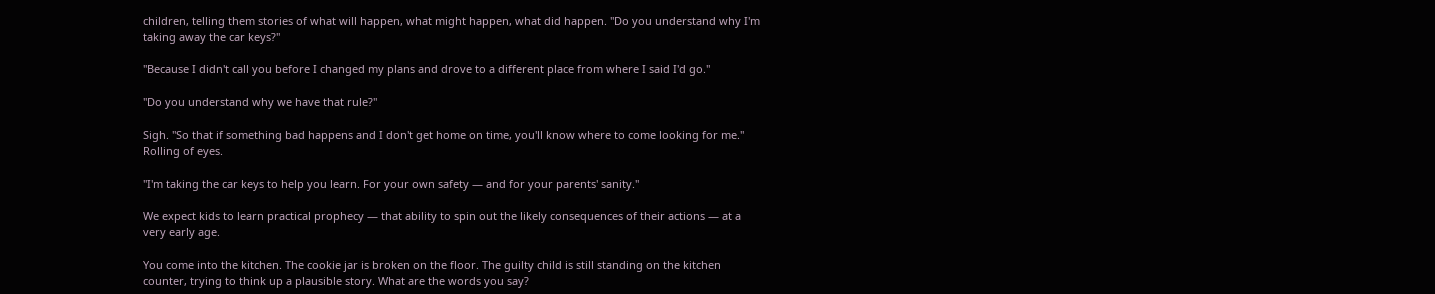children, telling them stories of what will happen, what might happen, what did happen. "Do you understand why I'm taking away the car keys?"

"Because I didn't call you before I changed my plans and drove to a different place from where I said I'd go."

"Do you understand why we have that rule?"

Sigh. "So that if something bad happens and I don't get home on time, you'll know where to come looking for me." Rolling of eyes.

"I'm taking the car keys to help you learn. For your own safety — and for your parents' sanity."

We expect kids to learn practical prophecy — that ability to spin out the likely consequences of their actions — at a very early age.

You come into the kitchen. The cookie jar is broken on the floor. The guilty child is still standing on the kitchen counter, trying to think up a plausible story. What are the words you say?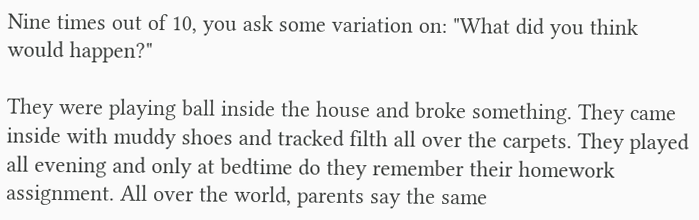Nine times out of 10, you ask some variation on: "What did you think would happen?"

They were playing ball inside the house and broke something. They came inside with muddy shoes and tracked filth all over the carpets. They played all evening and only at bedtime do they remember their homework assignment. All over the world, parents say the same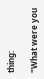thing:

"What were you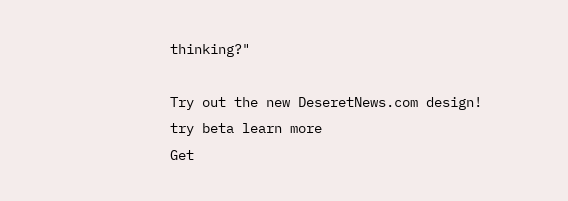thinking?"

Try out the new DeseretNews.com design!
try beta learn more
Get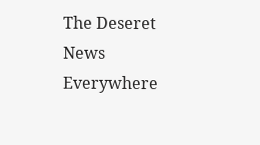The Deseret News Everywhere